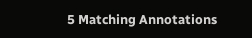5 Matching Annotations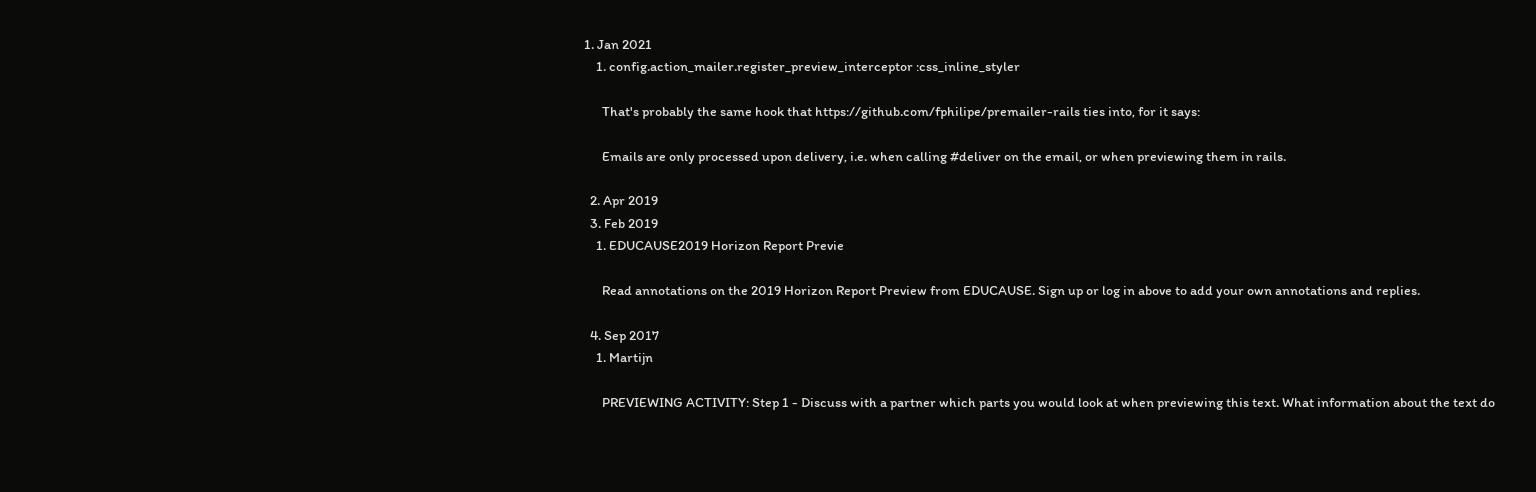1. Jan 2021
    1. config.action_mailer.register_preview_interceptor :css_inline_styler

      That's probably the same hook that https://github.com/fphilipe/premailer-rails ties into, for it says:

      Emails are only processed upon delivery, i.e. when calling #deliver on the email, or when previewing them in rails.

  2. Apr 2019
  3. Feb 2019
    1. EDUCAUSE2019 Horizon Report Previe

      Read annotations on the 2019 Horizon Report Preview from EDUCAUSE. Sign up or log in above to add your own annotations and replies.

  4. Sep 2017
    1. Martijn

      PREVIEWING ACTIVITY: Step 1 - Discuss with a partner which parts you would look at when previewing this text. What information about the text do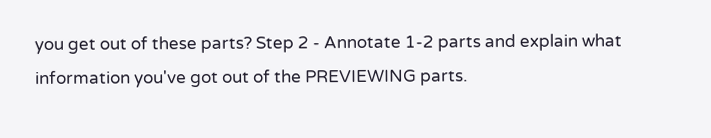you get out of these parts? Step 2 - Annotate 1-2 parts and explain what information you've got out of the PREVIEWING parts.